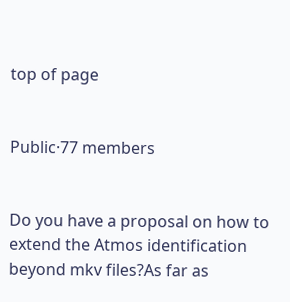top of page


Public·77 members


Do you have a proposal on how to extend the Atmos identification beyond mkv files?As far as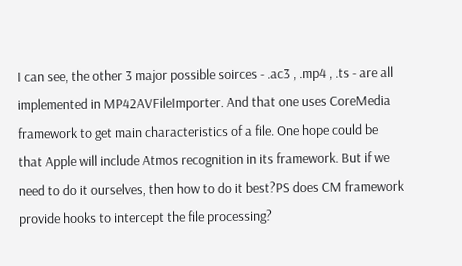I can see, the other 3 major possible soirces - .ac3 , .mp4 , .ts - are all implemented in MP42AVFileImporter. And that one uses CoreMedia framework to get main characteristics of a file. One hope could be that Apple will include Atmos recognition in its framework. But if we need to do it ourselves, then how to do it best?PS does CM framework provide hooks to intercept the file processing?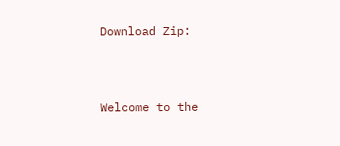Download Zip:



Welcome to the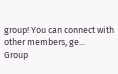group! You can connect with other members, ge...
Group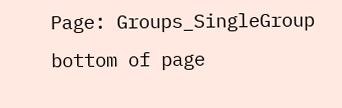Page: Groups_SingleGroup
bottom of page